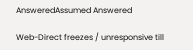AnsweredAssumed Answered

Web-Direct freezes / unresponsive till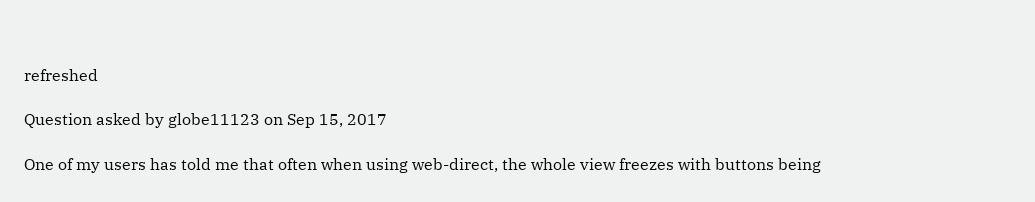refreshed

Question asked by globe11123 on Sep 15, 2017

One of my users has told me that often when using web-direct, the whole view freezes with buttons being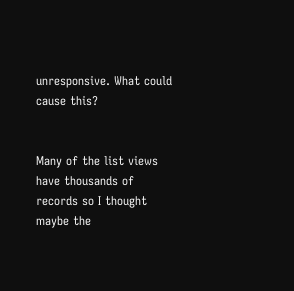unresponsive. What could cause this?


Many of the list views have thousands of records so I thought maybe the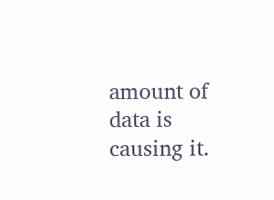amount of data is causing it.